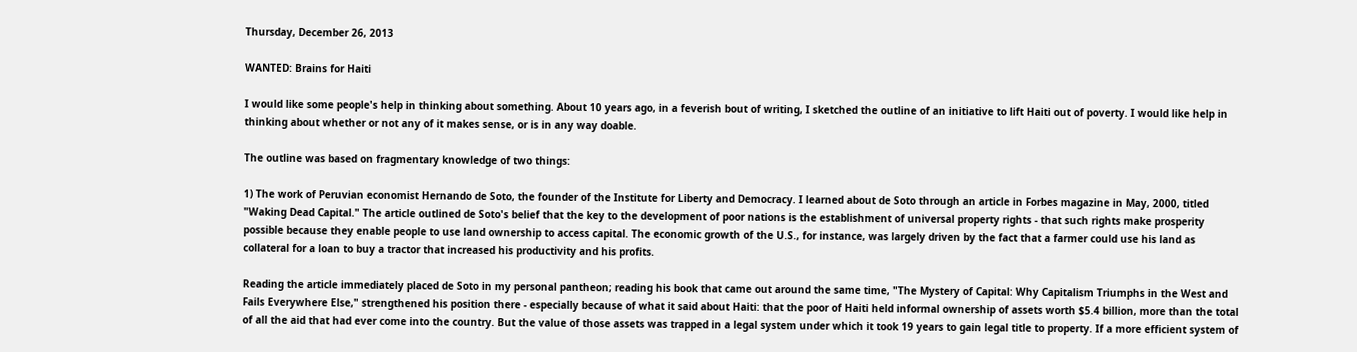Thursday, December 26, 2013

WANTED: Brains for Haiti

I would like some people's help in thinking about something. About 10 years ago, in a feverish bout of writing, I sketched the outline of an initiative to lift Haiti out of poverty. I would like help in thinking about whether or not any of it makes sense, or is in any way doable.

The outline was based on fragmentary knowledge of two things:

1) The work of Peruvian economist Hernando de Soto, the founder of the Institute for Liberty and Democracy. I learned about de Soto through an article in Forbes magazine in May, 2000, titled "Waking Dead Capital." The article outlined de Soto's belief that the key to the development of poor nations is the establishment of universal property rights - that such rights make prosperity possible because they enable people to use land ownership to access capital. The economic growth of the U.S., for instance, was largely driven by the fact that a farmer could use his land as collateral for a loan to buy a tractor that increased his productivity and his profits.

Reading the article immediately placed de Soto in my personal pantheon; reading his book that came out around the same time, "The Mystery of Capital: Why Capitalism Triumphs in the West and Fails Everywhere Else," strengthened his position there - especially because of what it said about Haiti: that the poor of Haiti held informal ownership of assets worth $5.4 billion, more than the total of all the aid that had ever come into the country. But the value of those assets was trapped in a legal system under which it took 19 years to gain legal title to property. If a more efficient system of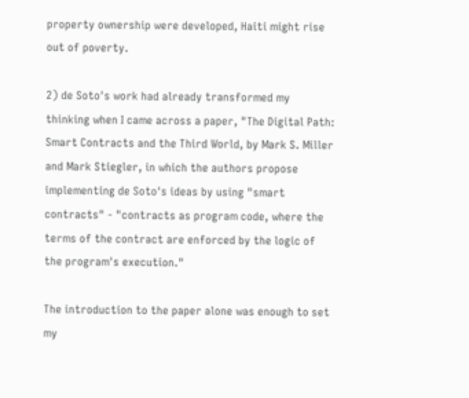property ownership were developed, Haiti might rise out of poverty.

2) de Soto's work had already transformed my thinking when I came across a paper, "The Digital Path: Smart Contracts and the Third World, by Mark S. Miller and Mark Stiegler, in which the authors propose implementing de Soto's ideas by using "smart contracts" - "contracts as program code, where the terms of the contract are enforced by the logic of the program's execution."

The introduction to the paper alone was enough to set my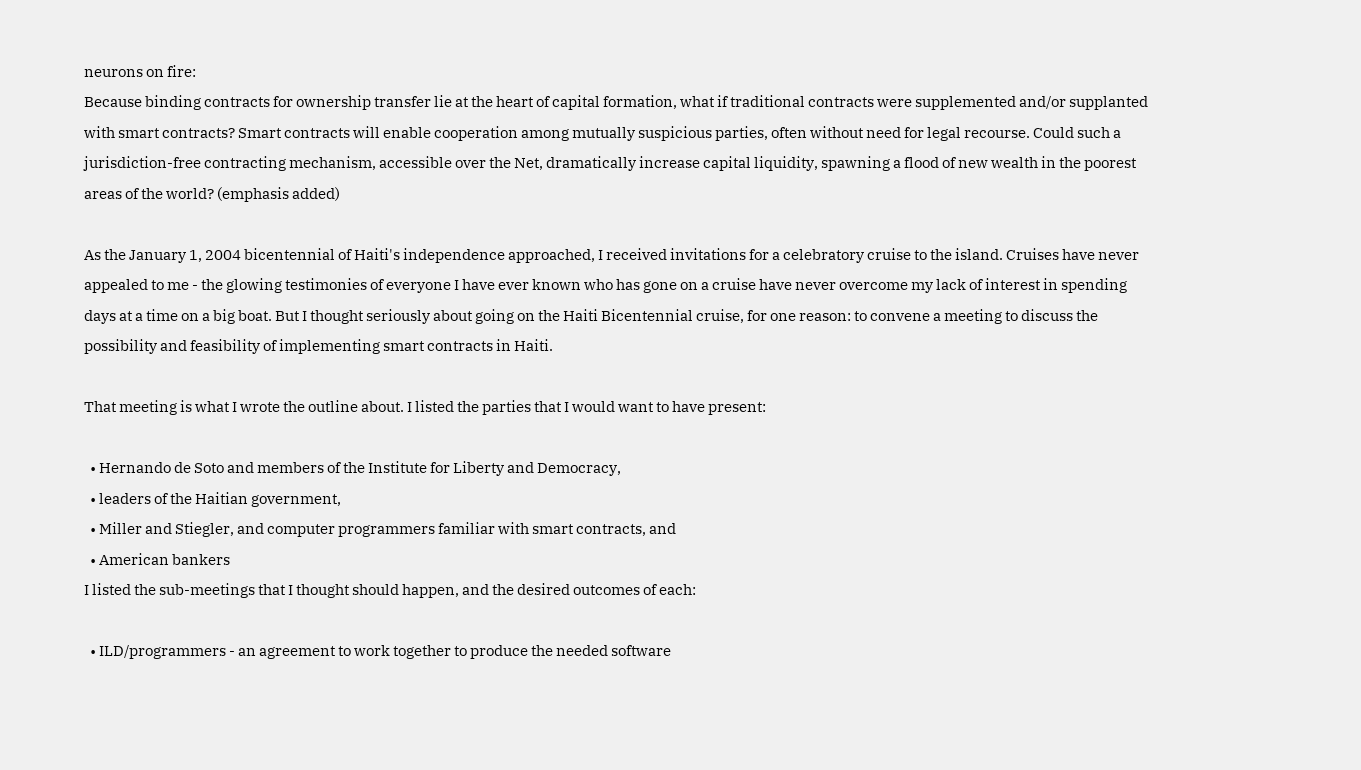neurons on fire:
Because binding contracts for ownership transfer lie at the heart of capital formation, what if traditional contracts were supplemented and/or supplanted with smart contracts? Smart contracts will enable cooperation among mutually suspicious parties, often without need for legal recourse. Could such a jurisdiction-free contracting mechanism, accessible over the Net, dramatically increase capital liquidity, spawning a flood of new wealth in the poorest areas of the world? (emphasis added)

As the January 1, 2004 bicentennial of Haiti's independence approached, I received invitations for a celebratory cruise to the island. Cruises have never appealed to me - the glowing testimonies of everyone I have ever known who has gone on a cruise have never overcome my lack of interest in spending days at a time on a big boat. But I thought seriously about going on the Haiti Bicentennial cruise, for one reason: to convene a meeting to discuss the possibility and feasibility of implementing smart contracts in Haiti.

That meeting is what I wrote the outline about. I listed the parties that I would want to have present:

  • Hernando de Soto and members of the Institute for Liberty and Democracy,
  • leaders of the Haitian government,
  • Miller and Stiegler, and computer programmers familiar with smart contracts, and
  • American bankers
I listed the sub-meetings that I thought should happen, and the desired outcomes of each:

  • ILD/programmers - an agreement to work together to produce the needed software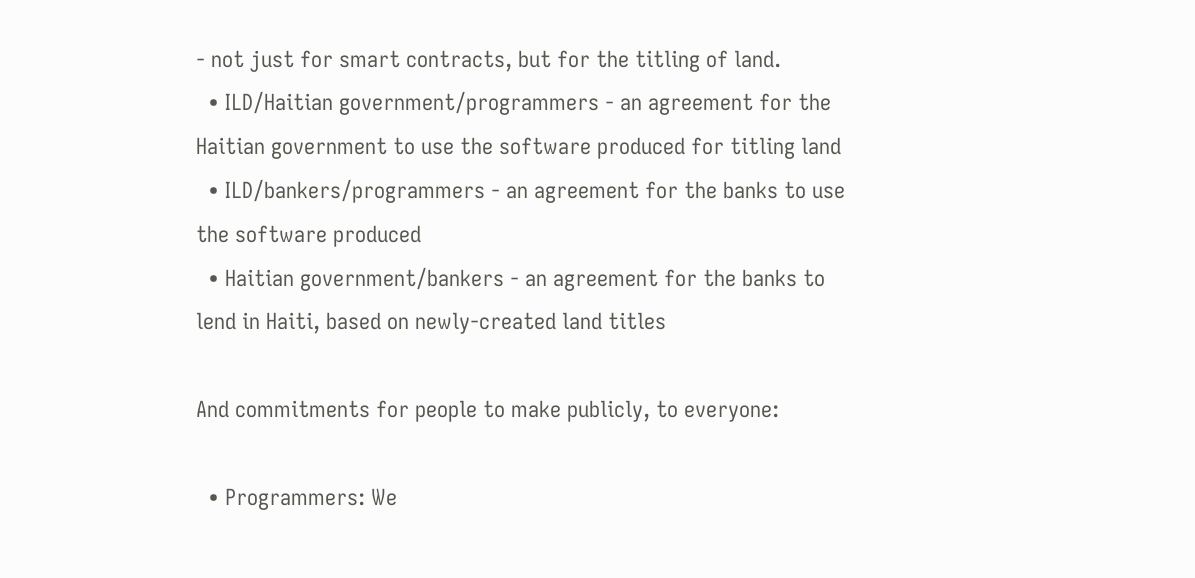- not just for smart contracts, but for the titling of land.
  • ILD/Haitian government/programmers - an agreement for the Haitian government to use the software produced for titling land
  • ILD/bankers/programmers - an agreement for the banks to use the software produced
  • Haitian government/bankers - an agreement for the banks to lend in Haiti, based on newly-created land titles

And commitments for people to make publicly, to everyone:

  • Programmers: We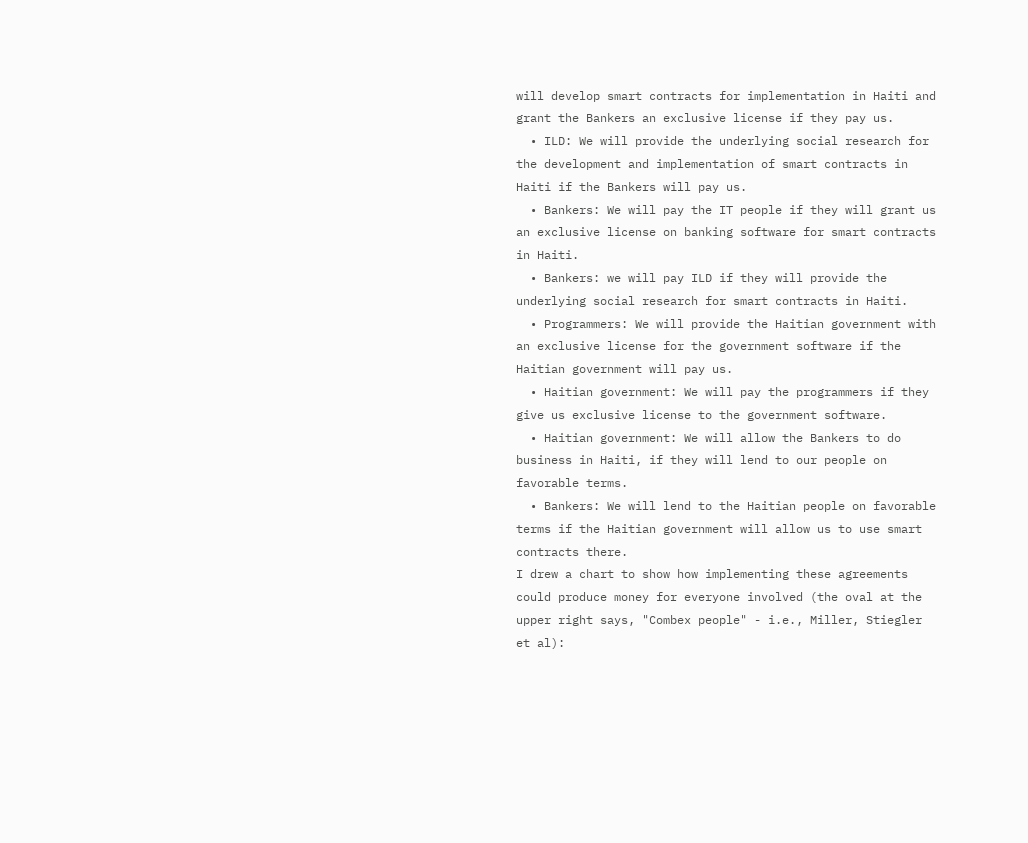will develop smart contracts for implementation in Haiti and grant the Bankers an exclusive license if they pay us.
  • ILD: We will provide the underlying social research for the development and implementation of smart contracts in Haiti if the Bankers will pay us.
  • Bankers: We will pay the IT people if they will grant us an exclusive license on banking software for smart contracts in Haiti.
  • Bankers: we will pay ILD if they will provide the underlying social research for smart contracts in Haiti.
  • Programmers: We will provide the Haitian government with an exclusive license for the government software if the Haitian government will pay us.
  • Haitian government: We will pay the programmers if they give us exclusive license to the government software.
  • Haitian government: We will allow the Bankers to do business in Haiti, if they will lend to our people on favorable terms.
  • Bankers: We will lend to the Haitian people on favorable terms if the Haitian government will allow us to use smart contracts there.
I drew a chart to show how implementing these agreements could produce money for everyone involved (the oval at the upper right says, "Combex people" - i.e., Miller, Stiegler et al):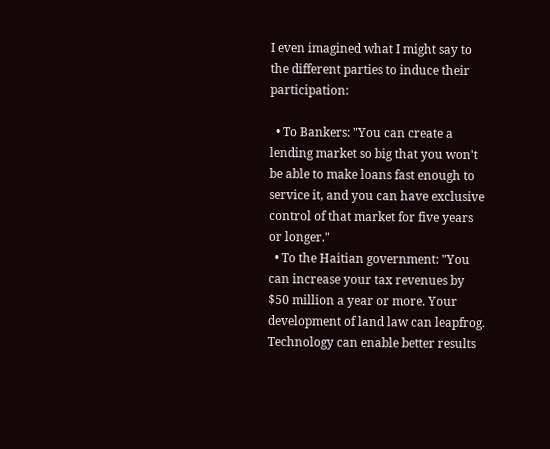I even imagined what I might say to the different parties to induce their participation:

  • To Bankers: "You can create a lending market so big that you won't be able to make loans fast enough to service it, and you can have exclusive control of that market for five years or longer."
  • To the Haitian government: "You can increase your tax revenues by $50 million a year or more. Your development of land law can leapfrog. Technology can enable better results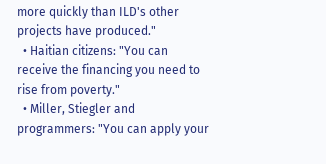more quickly than ILD's other projects have produced."
  • Haitian citizens: "You can receive the financing you need to rise from poverty."
  • Miller, Stiegler and programmers: "You can apply your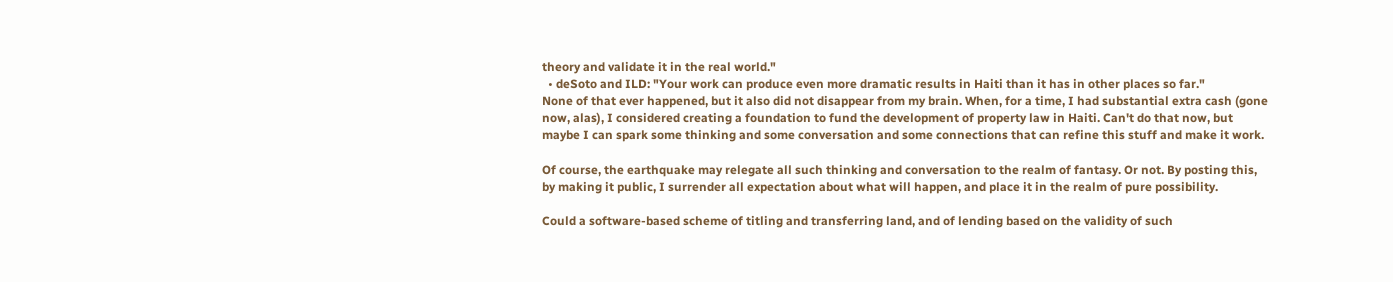theory and validate it in the real world."
  • deSoto and ILD: "Your work can produce even more dramatic results in Haiti than it has in other places so far."
None of that ever happened, but it also did not disappear from my brain. When, for a time, I had substantial extra cash (gone now, alas), I considered creating a foundation to fund the development of property law in Haiti. Can't do that now, but maybe I can spark some thinking and some conversation and some connections that can refine this stuff and make it work.

Of course, the earthquake may relegate all such thinking and conversation to the realm of fantasy. Or not. By posting this, by making it public, I surrender all expectation about what will happen, and place it in the realm of pure possibility.

Could a software-based scheme of titling and transferring land, and of lending based on the validity of such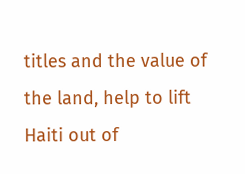titles and the value of the land, help to lift Haiti out of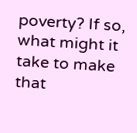poverty? If so, what might it take to make that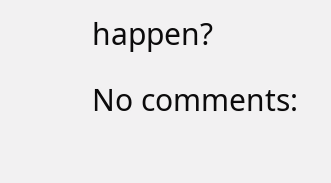happen?

No comments: